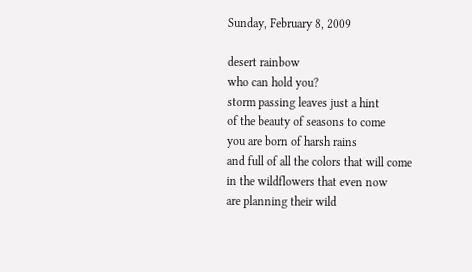Sunday, February 8, 2009

desert rainbow
who can hold you?
storm passing leaves just a hint
of the beauty of seasons to come
you are born of harsh rains
and full of all the colors that will come
in the wildflowers that even now
are planning their wild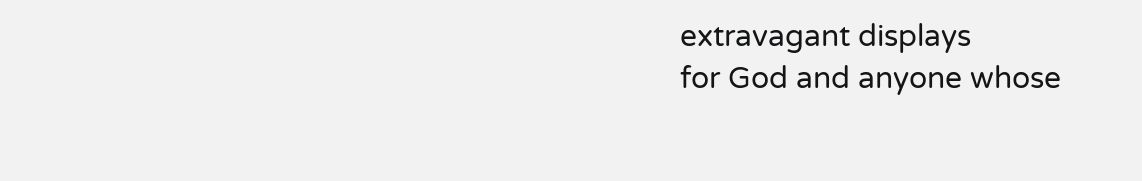extravagant displays
for God and anyone whose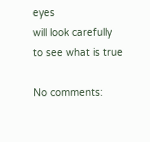eyes
will look carefully
to see what is true

No comments: